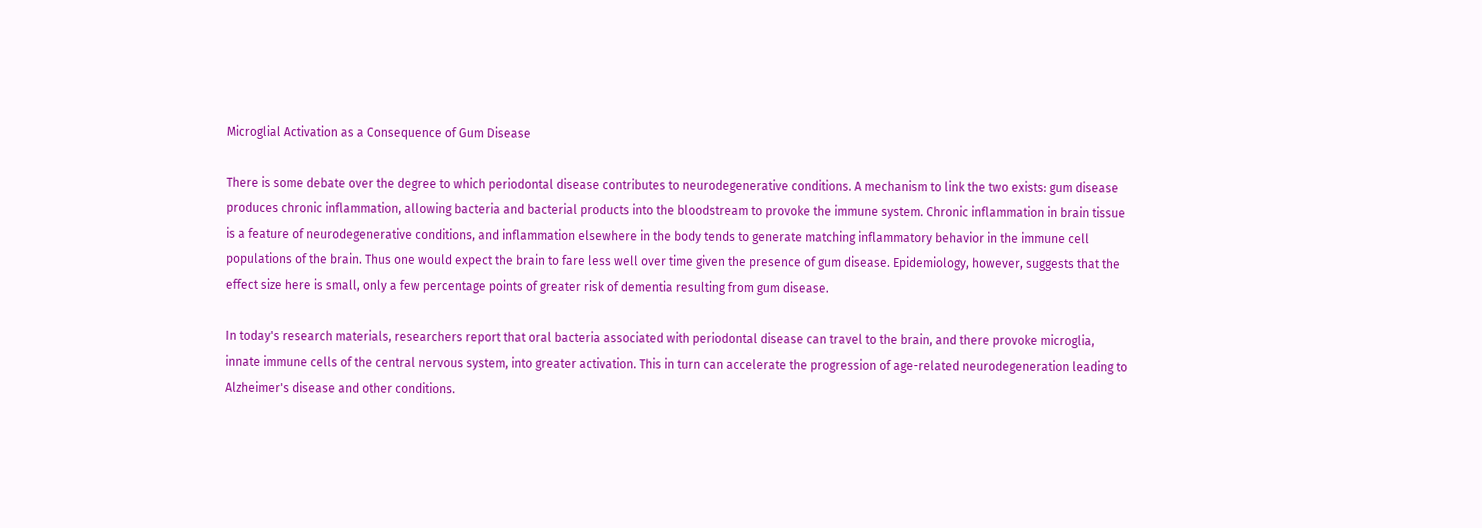Microglial Activation as a Consequence of Gum Disease

There is some debate over the degree to which periodontal disease contributes to neurodegenerative conditions. A mechanism to link the two exists: gum disease produces chronic inflammation, allowing bacteria and bacterial products into the bloodstream to provoke the immune system. Chronic inflammation in brain tissue is a feature of neurodegenerative conditions, and inflammation elsewhere in the body tends to generate matching inflammatory behavior in the immune cell populations of the brain. Thus one would expect the brain to fare less well over time given the presence of gum disease. Epidemiology, however, suggests that the effect size here is small, only a few percentage points of greater risk of dementia resulting from gum disease.

In today's research materials, researchers report that oral bacteria associated with periodontal disease can travel to the brain, and there provoke microglia, innate immune cells of the central nervous system, into greater activation. This in turn can accelerate the progression of age-related neurodegeneration leading to Alzheimer's disease and other conditions.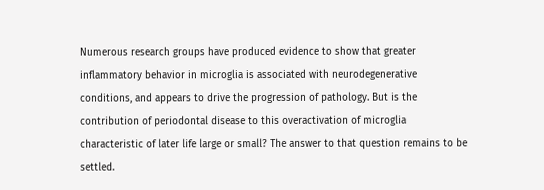Numerous research groups have produced evidence to show that greater inflammatory behavior in microglia is associated with neurodegenerative conditions, and appears to drive the progression of pathology. But is the contribution of periodontal disease to this overactivation of microglia characteristic of later life large or small? The answer to that question remains to be settled.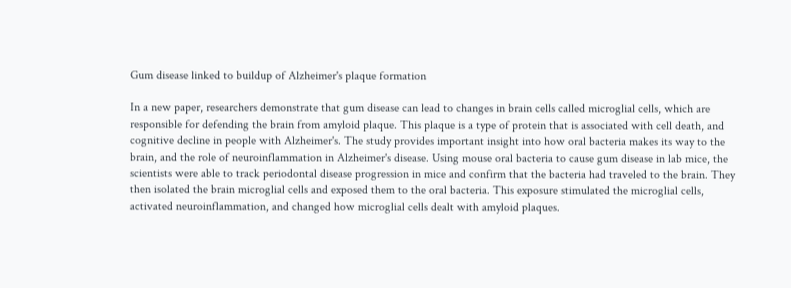Gum disease linked to buildup of Alzheimer's plaque formation

In a new paper, researchers demonstrate that gum disease can lead to changes in brain cells called microglial cells, which are responsible for defending the brain from amyloid plaque. This plaque is a type of protein that is associated with cell death, and cognitive decline in people with Alzheimer's. The study provides important insight into how oral bacteria makes its way to the brain, and the role of neuroinflammation in Alzheimer's disease. Using mouse oral bacteria to cause gum disease in lab mice, the scientists were able to track periodontal disease progression in mice and confirm that the bacteria had traveled to the brain. They then isolated the brain microglial cells and exposed them to the oral bacteria. This exposure stimulated the microglial cells, activated neuroinflammation, and changed how microglial cells dealt with amyloid plaques.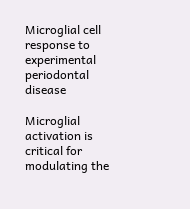Microglial cell response to experimental periodontal disease

Microglial activation is critical for modulating the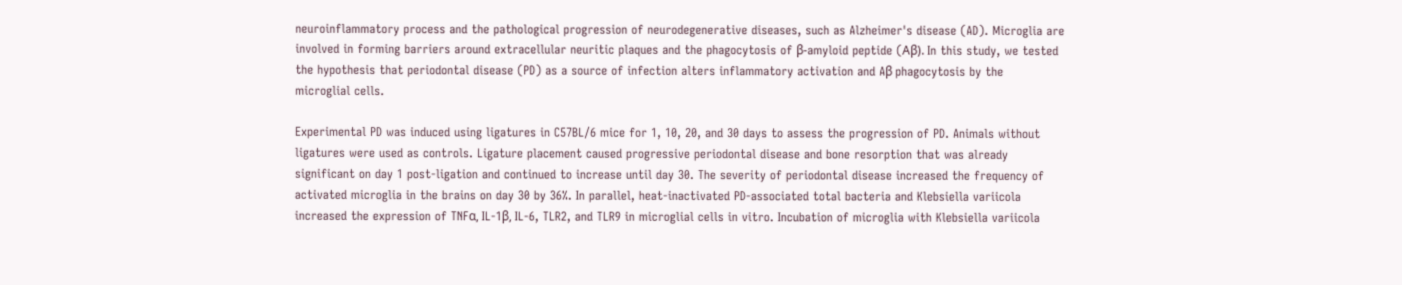neuroinflammatory process and the pathological progression of neurodegenerative diseases, such as Alzheimer's disease (AD). Microglia are involved in forming barriers around extracellular neuritic plaques and the phagocytosis of β-amyloid peptide (Aβ). In this study, we tested the hypothesis that periodontal disease (PD) as a source of infection alters inflammatory activation and Aβ phagocytosis by the microglial cells.

Experimental PD was induced using ligatures in C57BL/6 mice for 1, 10, 20, and 30 days to assess the progression of PD. Animals without ligatures were used as controls. Ligature placement caused progressive periodontal disease and bone resorption that was already significant on day 1 post-ligation and continued to increase until day 30. The severity of periodontal disease increased the frequency of activated microglia in the brains on day 30 by 36%. In parallel, heat-inactivated PD-associated total bacteria and Klebsiella variicola increased the expression of TNFα, IL-1β, IL-6, TLR2, and TLR9 in microglial cells in vitro. Incubation of microglia with Klebsiella variicola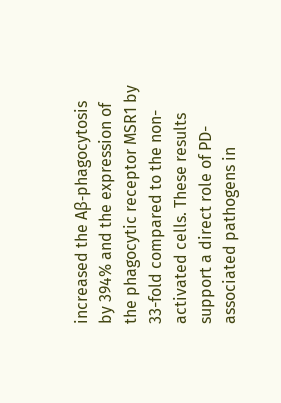increased the Aβ-phagocytosis by 394% and the expression of the phagocytic receptor MSR1 by 33-fold compared to the non-activated cells. These results support a direct role of PD-associated pathogens in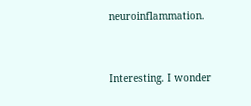neuroinflammation.


Interesting. I wonder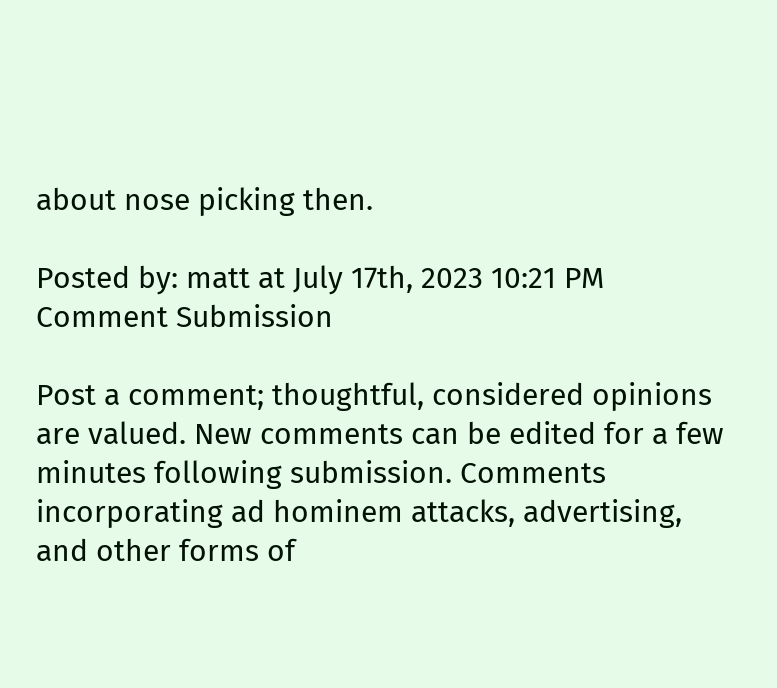about nose picking then.

Posted by: matt at July 17th, 2023 10:21 PM
Comment Submission

Post a comment; thoughtful, considered opinions are valued. New comments can be edited for a few minutes following submission. Comments incorporating ad hominem attacks, advertising, and other forms of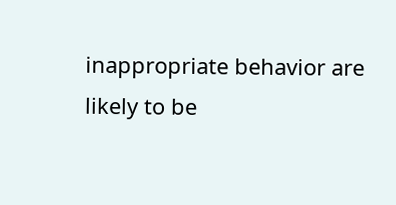inappropriate behavior are likely to be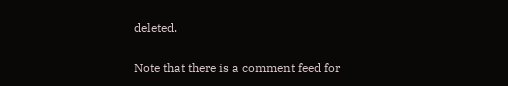deleted.

Note that there is a comment feed for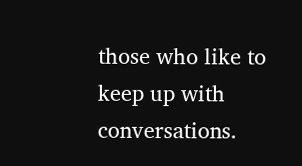those who like to keep up with conversations.